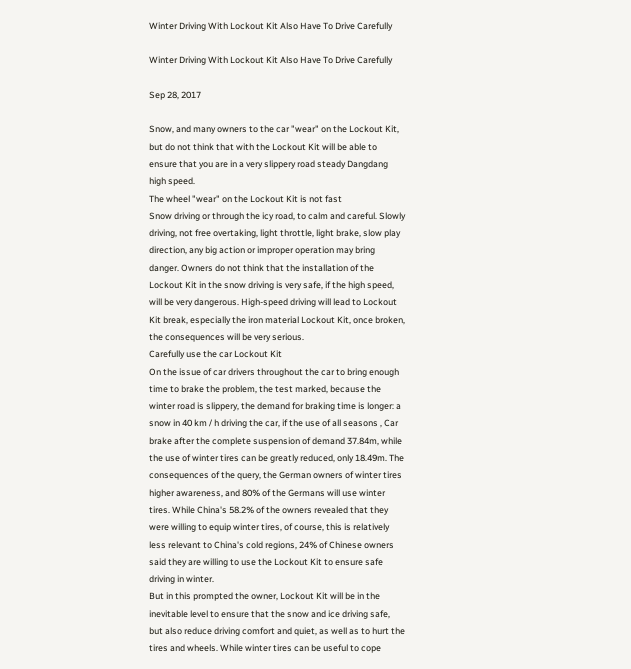Winter Driving With Lockout Kit Also Have To Drive Carefully

Winter Driving With Lockout Kit Also Have To Drive Carefully

Sep 28, 2017

Snow, and many owners to the car "wear" on the Lockout Kit, but do not think that with the Lockout Kit will be able to ensure that you are in a very slippery road steady Dangdang high speed.
The wheel "wear" on the Lockout Kit is not fast
Snow driving or through the icy road, to calm and careful. Slowly driving, not free overtaking, light throttle, light brake, slow play direction, any big action or improper operation may bring danger. Owners do not think that the installation of the Lockout Kit in the snow driving is very safe, if the high speed, will be very dangerous. High-speed driving will lead to Lockout Kit break, especially the iron material Lockout Kit, once broken, the consequences will be very serious.
Carefully use the car Lockout Kit
On the issue of car drivers throughout the car to bring enough time to brake the problem, the test marked, because the winter road is slippery, the demand for braking time is longer: a snow in 40 km / h driving the car, if the use of all seasons , Car brake after the complete suspension of demand 37.84m, while the use of winter tires can be greatly reduced, only 18.49m. The consequences of the query, the German owners of winter tires higher awareness, and 80% of the Germans will use winter tires. While China's 58.2% of the owners revealed that they were willing to equip winter tires, of course, this is relatively less relevant to China's cold regions, 24% of Chinese owners said they are willing to use the Lockout Kit to ensure safe driving in winter.
But in this prompted the owner, Lockout Kit will be in the inevitable level to ensure that the snow and ice driving safe, but also reduce driving comfort and quiet, as well as to hurt the tires and wheels. While winter tires can be useful to cope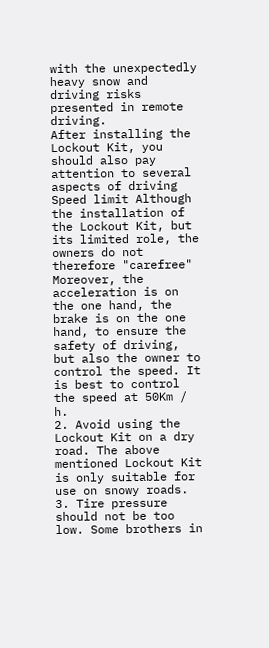with the unexpectedly heavy snow and driving risks presented in remote driving.
After installing the Lockout Kit, you should also pay attention to several aspects of driving
Speed limit Although the installation of the Lockout Kit, but its limited role, the owners do not therefore "carefree" Moreover, the acceleration is on the one hand, the brake is on the one hand, to ensure the safety of driving, but also the owner to control the speed. It is best to control the speed at 50Km / h.
2. Avoid using the Lockout Kit on a dry road. The above mentioned Lockout Kit is only suitable for use on snowy roads.
3. Tire pressure should not be too low. Some brothers in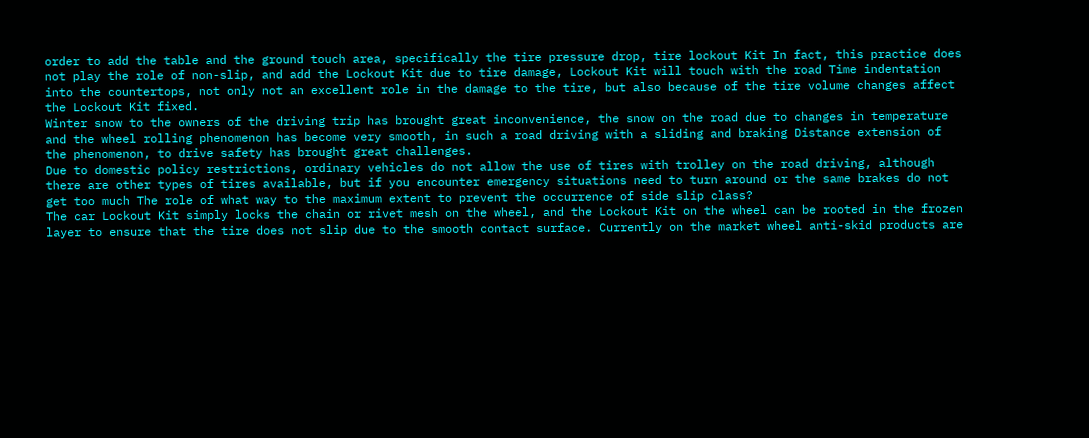order to add the table and the ground touch area, specifically the tire pressure drop, tire lockout Kit In fact, this practice does not play the role of non-slip, and add the Lockout Kit due to tire damage, Lockout Kit will touch with the road Time indentation into the countertops, not only not an excellent role in the damage to the tire, but also because of the tire volume changes affect the Lockout Kit fixed.
Winter snow to the owners of the driving trip has brought great inconvenience, the snow on the road due to changes in temperature and the wheel rolling phenomenon has become very smooth, in such a road driving with a sliding and braking Distance extension of the phenomenon, to drive safety has brought great challenges.
Due to domestic policy restrictions, ordinary vehicles do not allow the use of tires with trolley on the road driving, although there are other types of tires available, but if you encounter emergency situations need to turn around or the same brakes do not get too much The role of what way to the maximum extent to prevent the occurrence of side slip class?
The car Lockout Kit simply locks the chain or rivet mesh on the wheel, and the Lockout Kit on the wheel can be rooted in the frozen layer to ensure that the tire does not slip due to the smooth contact surface. Currently on the market wheel anti-skid products are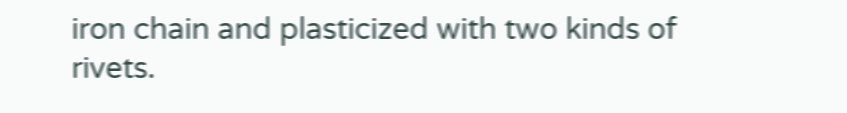iron chain and plasticized with two kinds of rivets.